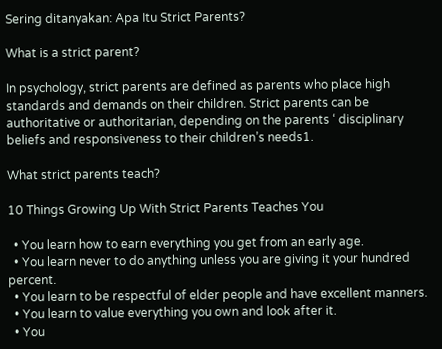Sering ditanyakan: Apa Itu Strict Parents?

What is a strict parent?

In psychology, strict parents are defined as parents who place high standards and demands on their children. Strict parents can be authoritative or authoritarian, depending on the parents ‘ disciplinary beliefs and responsiveness to their children’s needs1.

What strict parents teach?

10 Things Growing Up With Strict Parents Teaches You

  • You learn how to earn everything you get from an early age.
  • You learn never to do anything unless you are giving it your hundred percent.
  • You learn to be respectful of elder people and have excellent manners.
  • You learn to value everything you own and look after it.
  • You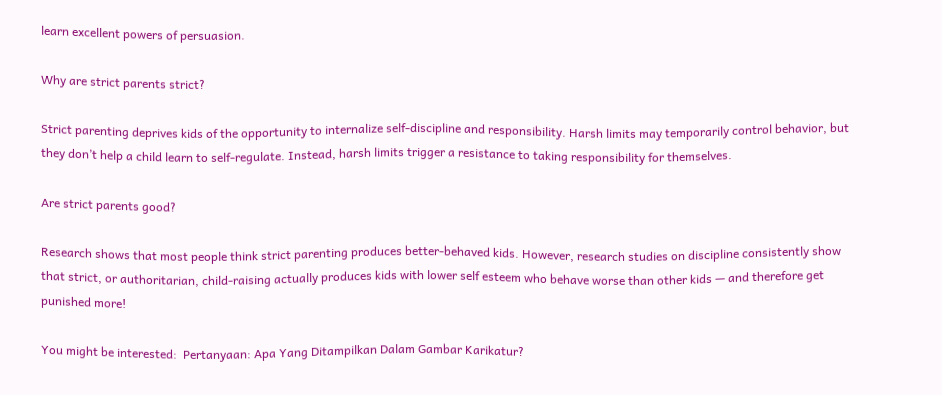learn excellent powers of persuasion.

Why are strict parents strict?

Strict parenting deprives kids of the opportunity to internalize self-discipline and responsibility. Harsh limits may temporarily control behavior, but they don’t help a child learn to self-regulate. Instead, harsh limits trigger a resistance to taking responsibility for themselves.

Are strict parents good?

Research shows that most people think strict parenting produces better-behaved kids. However, research studies on discipline consistently show that strict, or authoritarian, child-raising actually produces kids with lower self esteem who behave worse than other kids — and therefore get punished more!

You might be interested:  Pertanyaan: Apa Yang Ditampilkan Dalam Gambar Karikatur?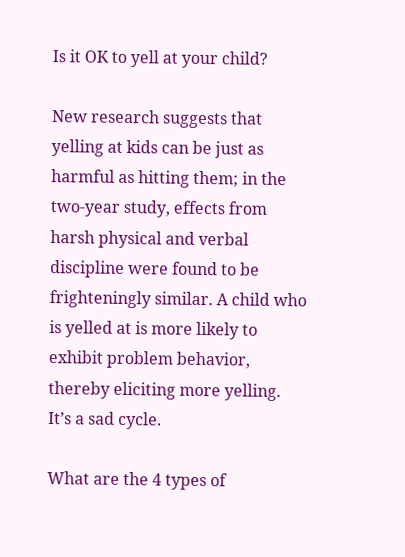Is it OK to yell at your child?

New research suggests that yelling at kids can be just as harmful as hitting them; in the two-year study, effects from harsh physical and verbal discipline were found to be frighteningly similar. A child who is yelled at is more likely to exhibit problem behavior, thereby eliciting more yelling. It’s a sad cycle.

What are the 4 types of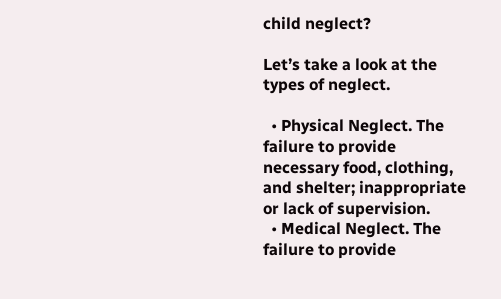child neglect?

Let’s take a look at the types of neglect.

  • Physical Neglect. The failure to provide necessary food, clothing, and shelter; inappropriate or lack of supervision.
  • Medical Neglect. The failure to provide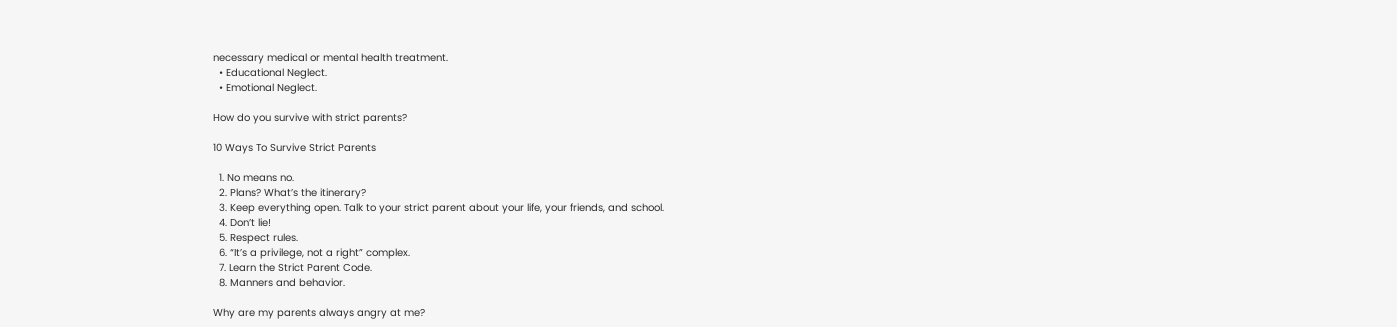necessary medical or mental health treatment.
  • Educational Neglect.
  • Emotional Neglect.

How do you survive with strict parents?

10 Ways To Survive Strict Parents

  1. No means no.
  2. Plans? What’s the itinerary?
  3. Keep everything open. Talk to your strict parent about your life, your friends, and school.
  4. Don’t lie!
  5. Respect rules.
  6. “It’s a privilege, not a right” complex.
  7. Learn the Strict Parent Code.
  8. Manners and behavior.

Why are my parents always angry at me?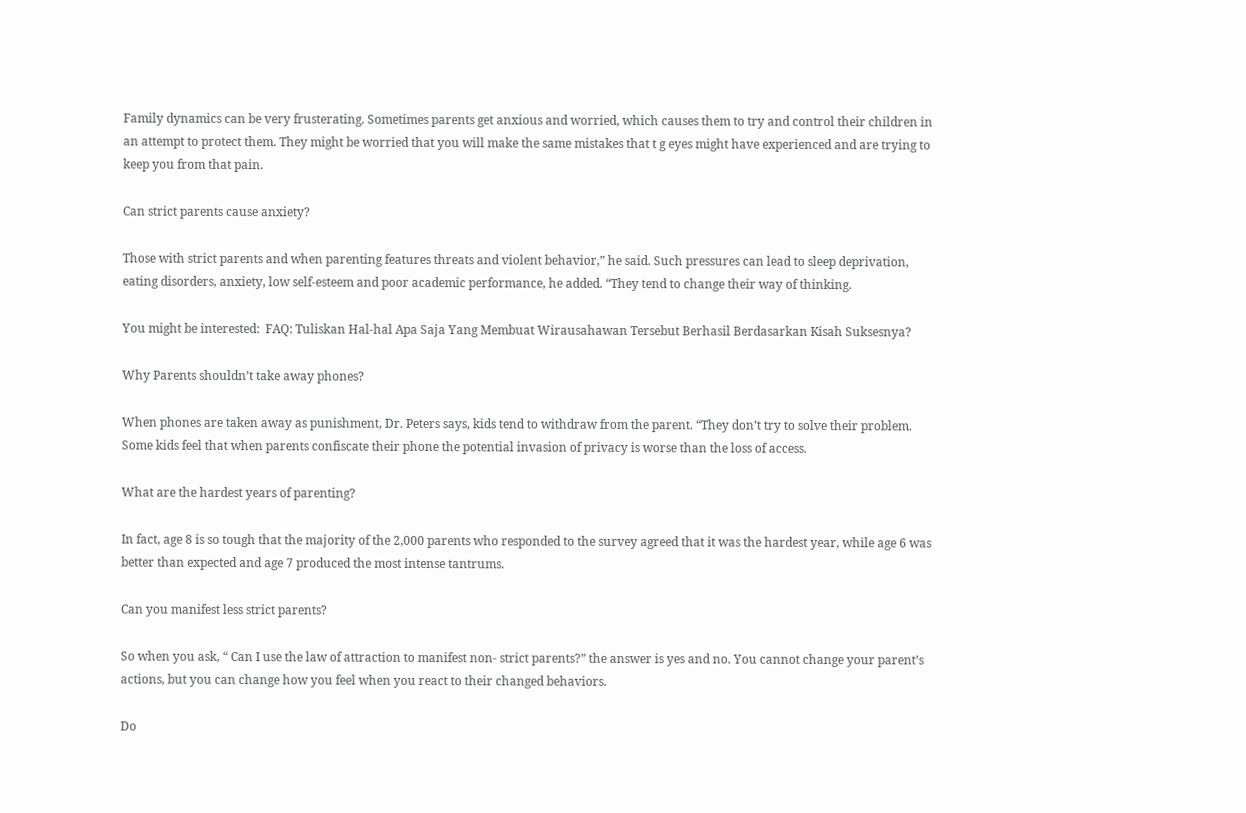Family dynamics can be very frusterating. Sometimes parents get anxious and worried, which causes them to try and control their children in an attempt to protect them. They might be worried that you will make the same mistakes that t g eyes might have experienced and are trying to keep you from that pain.

Can strict parents cause anxiety?

Those with strict parents and when parenting features threats and violent behavior,” he said. Such pressures can lead to sleep deprivation, eating disorders, anxiety, low self-esteem and poor academic performance, he added. “They tend to change their way of thinking.

You might be interested:  FAQ: Tuliskan Hal-hal Apa Saja Yang Membuat Wirausahawan Tersebut Berhasil Berdasarkan Kisah Suksesnya?

Why Parents shouldn’t take away phones?

When phones are taken away as punishment, Dr. Peters says, kids tend to withdraw from the parent. “They don’t try to solve their problem. Some kids feel that when parents confiscate their phone the potential invasion of privacy is worse than the loss of access.

What are the hardest years of parenting?

In fact, age 8 is so tough that the majority of the 2,000 parents who responded to the survey agreed that it was the hardest year, while age 6 was better than expected and age 7 produced the most intense tantrums.

Can you manifest less strict parents?

So when you ask, “ Can I use the law of attraction to manifest non- strict parents?” the answer is yes and no. You cannot change your parent’s actions, but you can change how you feel when you react to their changed behaviors.

Do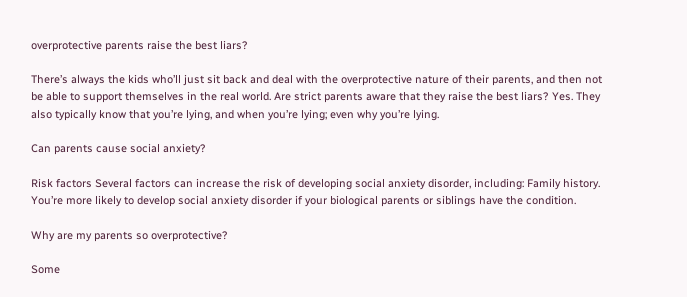overprotective parents raise the best liars?

There’s always the kids who’ll just sit back and deal with the overprotective nature of their parents, and then not be able to support themselves in the real world. Are strict parents aware that they raise the best liars? Yes. They also typically know that you’re lying, and when you’re lying; even why you’re lying.

Can parents cause social anxiety?

Risk factors Several factors can increase the risk of developing social anxiety disorder, including: Family history. You’re more likely to develop social anxiety disorder if your biological parents or siblings have the condition.

Why are my parents so overprotective?

Some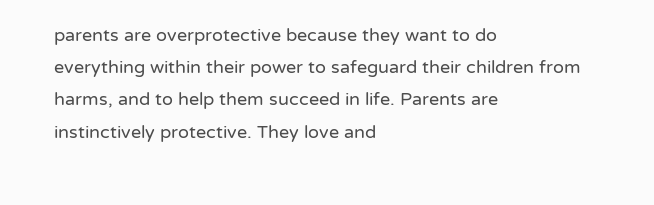parents are overprotective because they want to do everything within their power to safeguard their children from harms, and to help them succeed in life. Parents are instinctively protective. They love and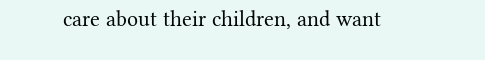care about their children, and want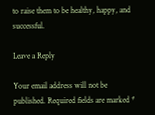to raise them to be healthy, happy, and successful.

Leave a Reply

Your email address will not be published. Required fields are marked *